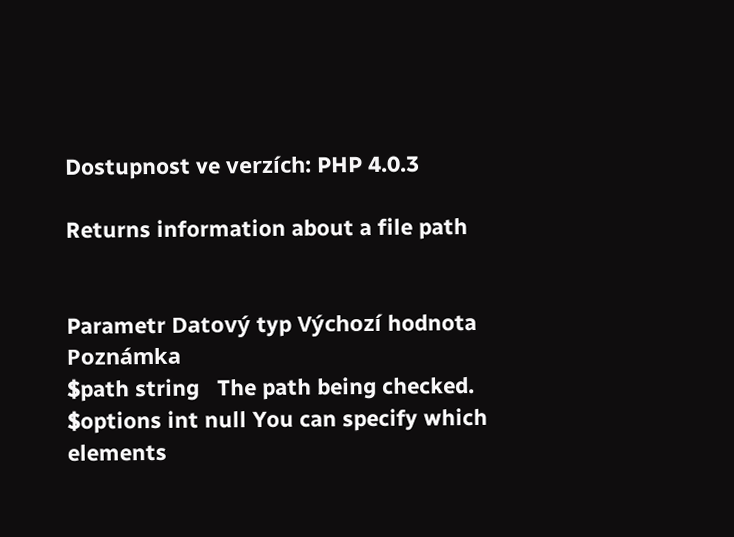Dostupnost ve verzích: PHP 4.0.3

Returns information about a file path


Parametr Datový typ Výchozí hodnota Poznámka
$path string   The path being checked.
$options int null You can specify which elements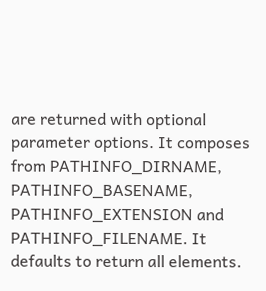are returned with optional parameter options. It composes from PATHINFO_DIRNAME, PATHINFO_BASENAME, PATHINFO_EXTENSION and PATHINFO_FILENAME. It defaults to return all elements.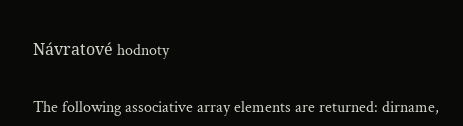Návratové hodnoty


The following associative array elements are returned: dirname,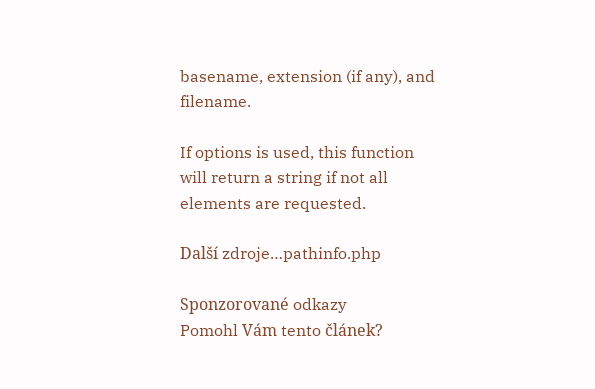basename, extension (if any), and filename.

If options is used, this function will return a string if not all elements are requested.

Další zdroje…pathinfo.php

Sponzorované odkazy
Pomohl Vám tento článek?